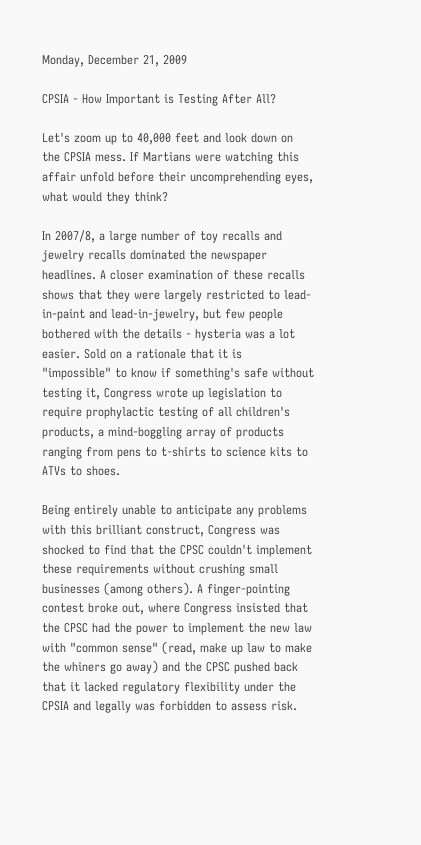Monday, December 21, 2009

CPSIA - How Important is Testing After All?

Let's zoom up to 40,000 feet and look down on the CPSIA mess. If Martians were watching this affair unfold before their uncomprehending eyes, what would they think?

In 2007/8, a large number of toy recalls and jewelry recalls dominated the newspaper headlines. A closer examination of these recalls shows that they were largely restricted to lead-in-paint and lead-in-jewelry, but few people bothered with the details - hysteria was a lot easier. Sold on a rationale that it is "impossible" to know if something's safe without testing it, Congress wrote up legislation to require prophylactic testing of all children's products, a mind-boggling array of products ranging from pens to t-shirts to science kits to ATVs to shoes.

Being entirely unable to anticipate any problems with this brilliant construct, Congress was shocked to find that the CPSC couldn't implement these requirements without crushing small businesses (among others). A finger-pointing contest broke out, where Congress insisted that the CPSC had the power to implement the new law with "common sense" (read, make up law to make the whiners go away) and the CPSC pushed back that it lacked regulatory flexibility under the CPSIA and legally was forbidden to assess risk.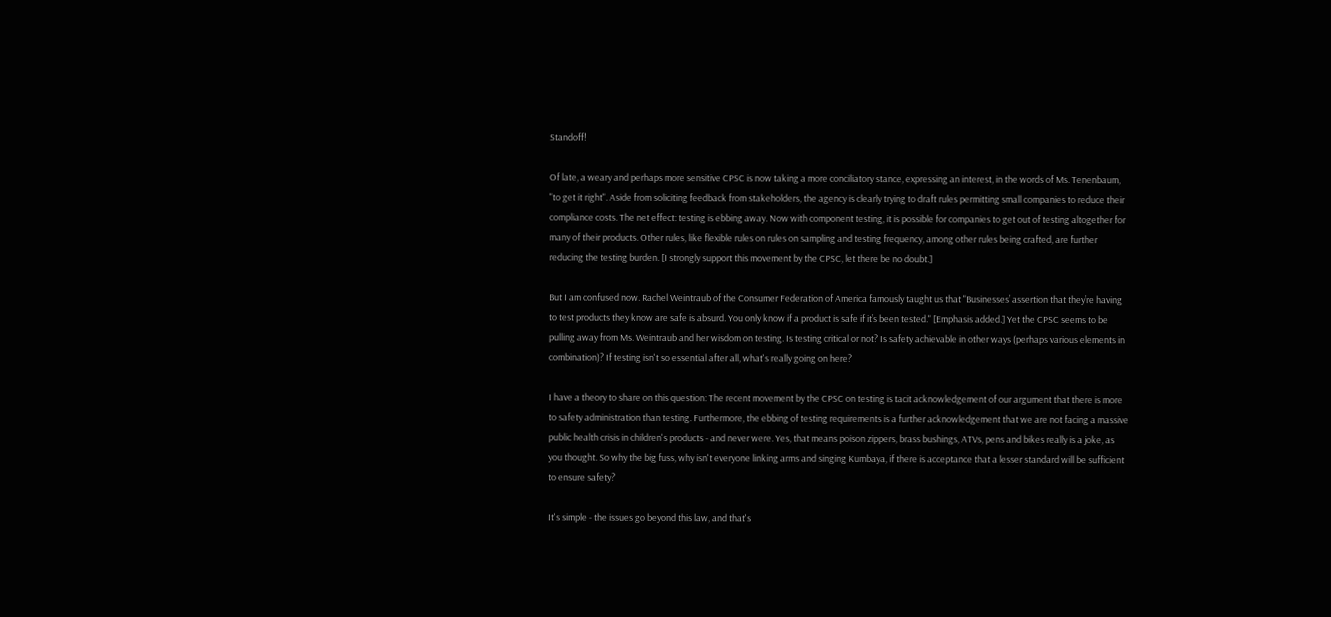Standoff!

Of late, a weary and perhaps more sensitive CPSC is now taking a more conciliatory stance, expressing an interest, in the words of Ms. Tenenbaum, "to get it right". Aside from soliciting feedback from stakeholders, the agency is clearly trying to draft rules permitting small companies to reduce their compliance costs. The net effect: testing is ebbing away. Now with component testing, it is possible for companies to get out of testing altogether for many of their products. Other rules, like flexible rules on rules on sampling and testing frequency, among other rules being crafted, are further reducing the testing burden. [I strongly support this movement by the CPSC, let there be no doubt.]

But I am confused now. Rachel Weintraub of the Consumer Federation of America famously taught us that "Businesses’ assertion that they’re having to test products they know are safe is absurd. You only know if a product is safe if it’s been tested." [Emphasis added.] Yet the CPSC seems to be pulling away from Ms. Weintraub and her wisdom on testing. Is testing critical or not? Is safety achievable in other ways (perhaps various elements in combination)? If testing isn't so essential after all, what's really going on here?

I have a theory to share on this question: The recent movement by the CPSC on testing is tacit acknowledgement of our argument that there is more to safety administration than testing. Furthermore, the ebbing of testing requirements is a further acknowledgement that we are not facing a massive public health crisis in children's products - and never were. Yes, that means poison zippers, brass bushings, ATVs, pens and bikes really is a joke, as you thought. So why the big fuss, why isn't everyone linking arms and singing Kumbaya, if there is acceptance that a lesser standard will be sufficient to ensure safety?

It's simple - the issues go beyond this law, and that's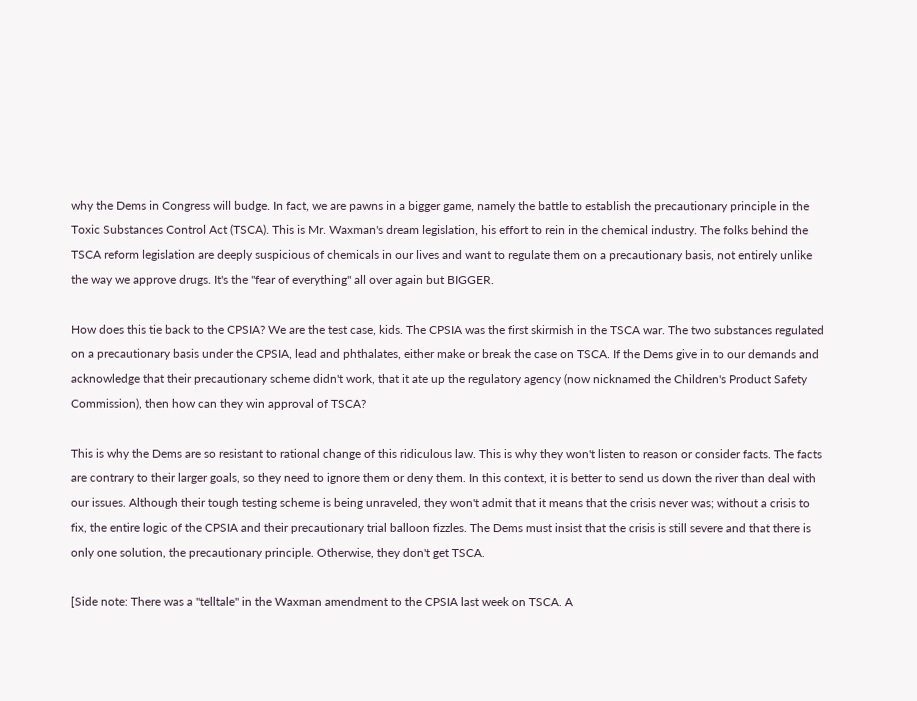why the Dems in Congress will budge. In fact, we are pawns in a bigger game, namely the battle to establish the precautionary principle in the Toxic Substances Control Act (TSCA). This is Mr. Waxman's dream legislation, his effort to rein in the chemical industry. The folks behind the TSCA reform legislation are deeply suspicious of chemicals in our lives and want to regulate them on a precautionary basis, not entirely unlike the way we approve drugs. It's the "fear of everything" all over again but BIGGER.

How does this tie back to the CPSIA? We are the test case, kids. The CPSIA was the first skirmish in the TSCA war. The two substances regulated on a precautionary basis under the CPSIA, lead and phthalates, either make or break the case on TSCA. If the Dems give in to our demands and acknowledge that their precautionary scheme didn't work, that it ate up the regulatory agency (now nicknamed the Children's Product Safety Commission), then how can they win approval of TSCA?

This is why the Dems are so resistant to rational change of this ridiculous law. This is why they won't listen to reason or consider facts. The facts are contrary to their larger goals, so they need to ignore them or deny them. In this context, it is better to send us down the river than deal with our issues. Although their tough testing scheme is being unraveled, they won't admit that it means that the crisis never was; without a crisis to fix, the entire logic of the CPSIA and their precautionary trial balloon fizzles. The Dems must insist that the crisis is still severe and that there is only one solution, the precautionary principle. Otherwise, they don't get TSCA.

[Side note: There was a "telltale" in the Waxman amendment to the CPSIA last week on TSCA. A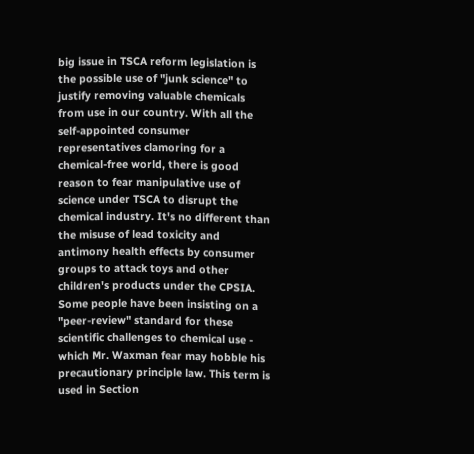big issue in TSCA reform legislation is the possible use of "junk science" to justify removing valuable chemicals from use in our country. With all the self-appointed consumer representatives clamoring for a chemical-free world, there is good reason to fear manipulative use of science under TSCA to disrupt the chemical industry. It's no different than the misuse of lead toxicity and antimony health effects by consumer groups to attack toys and other children's products under the CPSIA. Some people have been insisting on a "peer-review" standard for these scientific challenges to chemical use - which Mr. Waxman fear may hobble his precautionary principle law. This term is used in Section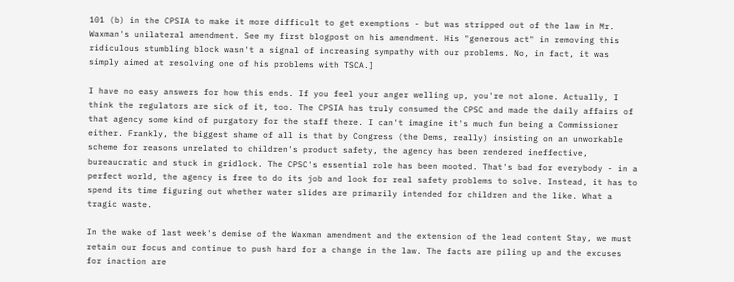101 (b) in the CPSIA to make it more difficult to get exemptions - but was stripped out of the law in Mr. Waxman's unilateral amendment. See my first blogpost on his amendment. His "generous act" in removing this ridiculous stumbling block wasn't a signal of increasing sympathy with our problems. No, in fact, it was simply aimed at resolving one of his problems with TSCA.]

I have no easy answers for how this ends. If you feel your anger welling up, you're not alone. Actually, I think the regulators are sick of it, too. The CPSIA has truly consumed the CPSC and made the daily affairs of that agency some kind of purgatory for the staff there. I can't imagine it's much fun being a Commissioner either. Frankly, the biggest shame of all is that by Congress (the Dems, really) insisting on an unworkable scheme for reasons unrelated to children's product safety, the agency has been rendered ineffective, bureaucratic and stuck in gridlock. The CPSC's essential role has been mooted. That's bad for everybody - in a perfect world, the agency is free to do its job and look for real safety problems to solve. Instead, it has to spend its time figuring out whether water slides are primarily intended for children and the like. What a tragic waste.

In the wake of last week's demise of the Waxman amendment and the extension of the lead content Stay, we must retain our focus and continue to push hard for a change in the law. The facts are piling up and the excuses for inaction are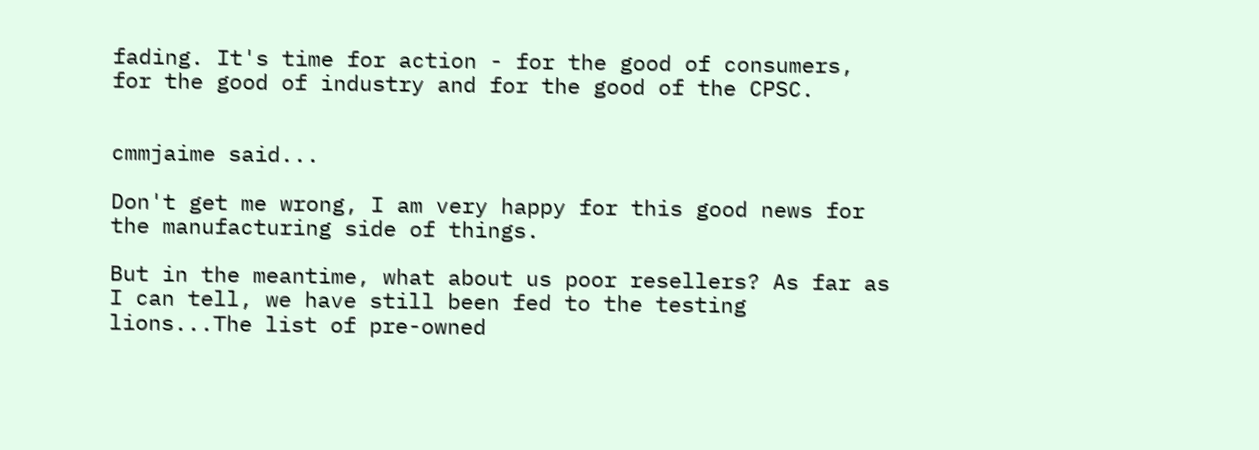fading. It's time for action - for the good of consumers, for the good of industry and for the good of the CPSC.


cmmjaime said...

Don't get me wrong, I am very happy for this good news for the manufacturing side of things.

But in the meantime, what about us poor resellers? As far as I can tell, we have still been fed to the testing lions...The list of pre-owned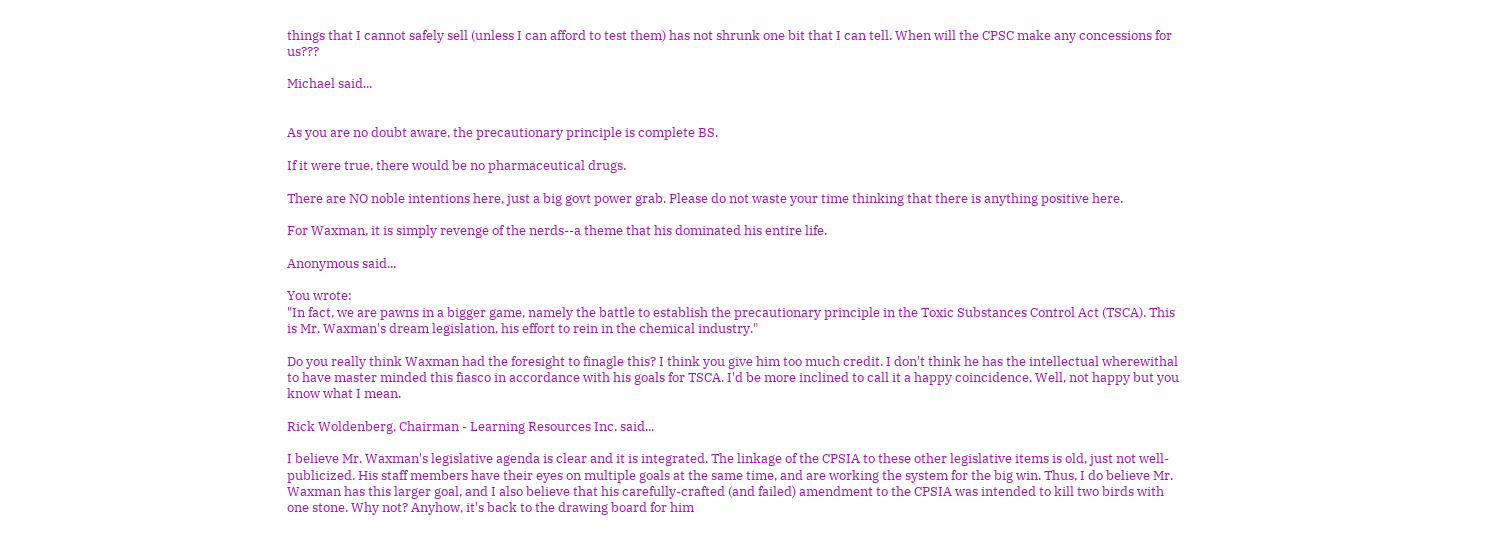things that I cannot safely sell (unless I can afford to test them) has not shrunk one bit that I can tell. When will the CPSC make any concessions for us???

Michael said...


As you are no doubt aware, the precautionary principle is complete BS.

If it were true, there would be no pharmaceutical drugs.

There are NO noble intentions here, just a big govt power grab. Please do not waste your time thinking that there is anything positive here.

For Waxman, it is simply revenge of the nerds--a theme that his dominated his entire life.

Anonymous said...

You wrote:
"In fact, we are pawns in a bigger game, namely the battle to establish the precautionary principle in the Toxic Substances Control Act (TSCA). This is Mr. Waxman's dream legislation, his effort to rein in the chemical industry."

Do you really think Waxman had the foresight to finagle this? I think you give him too much credit. I don't think he has the intellectual wherewithal to have master minded this fiasco in accordance with his goals for TSCA. I'd be more inclined to call it a happy coincidence. Well, not happy but you know what I mean.

Rick Woldenberg, Chairman - Learning Resources Inc. said...

I believe Mr. Waxman's legislative agenda is clear and it is integrated. The linkage of the CPSIA to these other legislative items is old, just not well-publicized. His staff members have their eyes on multiple goals at the same time, and are working the system for the big win. Thus, I do believe Mr. Waxman has this larger goal, and I also believe that his carefully-crafted (and failed) amendment to the CPSIA was intended to kill two birds with one stone. Why not? Anyhow, it's back to the drawing board for him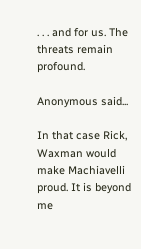. . . and for us. The threats remain profound.

Anonymous said...

In that case Rick, Waxman would make Machiavelli proud. It is beyond me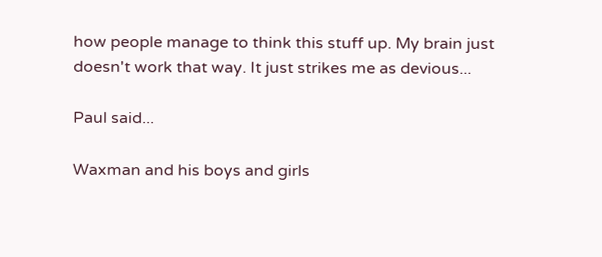how people manage to think this stuff up. My brain just doesn't work that way. It just strikes me as devious...

Paul said...

Waxman and his boys and girls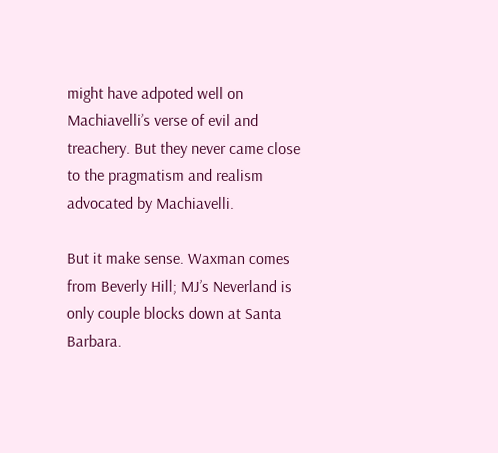might have adpoted well on Machiavelli’s verse of evil and treachery. But they never came close to the pragmatism and realism advocated by Machiavelli.

But it make sense. Waxman comes from Beverly Hill; MJ’s Neverland is only couple blocks down at Santa Barbara.